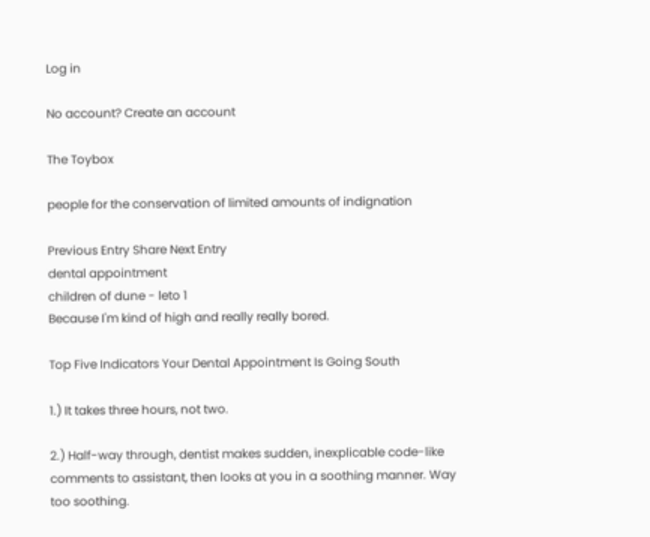Log in

No account? Create an account

The Toybox

people for the conservation of limited amounts of indignation

Previous Entry Share Next Entry
dental appointment
children of dune - leto 1
Because I'm kind of high and really really bored.

Top Five Indicators Your Dental Appointment Is Going South

1.) It takes three hours, not two.

2.) Half-way through, dentist makes sudden, inexplicable code-like comments to assistant, then looks at you in a soothing manner. Way too soothing.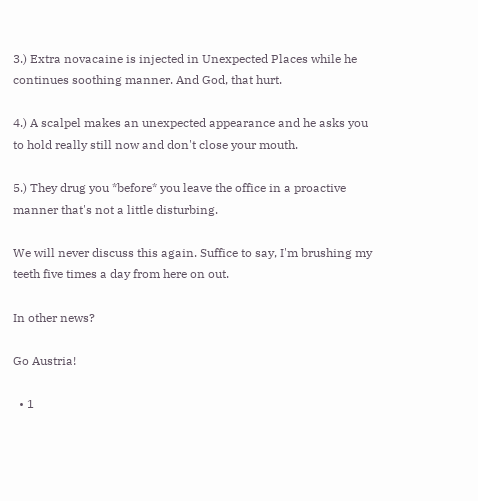3.) Extra novacaine is injected in Unexpected Places while he continues soothing manner. And God, that hurt.

4.) A scalpel makes an unexpected appearance and he asks you to hold really still now and don't close your mouth.

5.) They drug you *before* you leave the office in a proactive manner that's not a little disturbing.

We will never discuss this again. Suffice to say, I'm brushing my teeth five times a day from here on out.

In other news?

Go Austria!

  • 1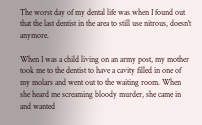The worst day of my dental life was when I found out that the last dentist in the area to still use nitrous, doesn't anymore.

When I was a child living on an army post, my mother took me to the dentist to have a cavity filled in one of my molars and went out to the waiting room. When she heard me screaming bloody murder, she came in and wanted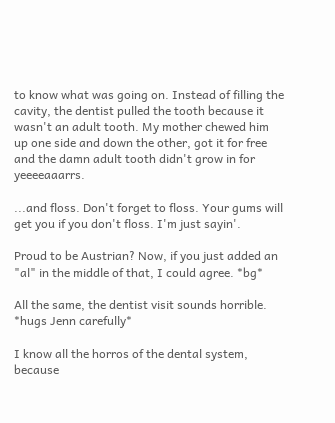to know what was going on. Instead of filling the cavity, the dentist pulled the tooth because it wasn't an adult tooth. My mother chewed him up one side and down the other, got it for free and the damn adult tooth didn't grow in for yeeeeaaarrs.

...and floss. Don't forget to floss. Your gums will get you if you don't floss. I'm just sayin'.

Proud to be Austrian? Now, if you just added an "al" in the middle of that, I could agree. *bg*

All the same, the dentist visit sounds horrible. *hugs Jenn carefully*

I know all the horros of the dental system, because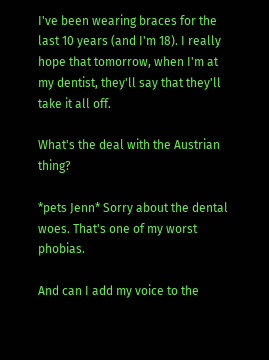I've been wearing braces for the last 10 years (and I'm 18). I really hope that tomorrow, when I'm at my dentist, they'll say that they'll take it all off.

What's the deal with the Austrian thing?

*pets Jenn* Sorry about the dental woes. That's one of my worst phobias.

And can I add my voice to the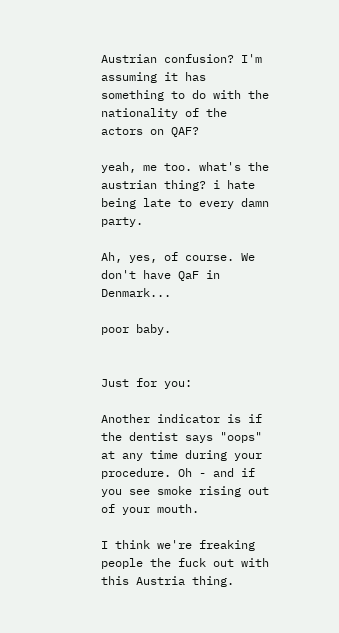Austrian confusion? I'm assuming it has something to do with the nationality of the actors on QAF?

yeah, me too. what's the austrian thing? i hate being late to every damn party.

Ah, yes, of course. We don't have QaF in Denmark...

poor baby.


Just for you:

Another indicator is if the dentist says "oops" at any time during your procedure. Oh - and if you see smoke rising out of your mouth.

I think we're freaking people the fuck out with this Austria thing.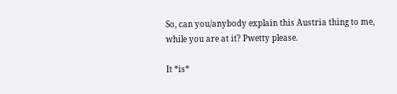So, can you/anybody explain this Austria thing to me, while you are at it? Pwetty please.

It *is*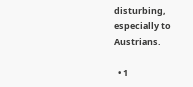disturbing, especially to Austrians.

  • 1